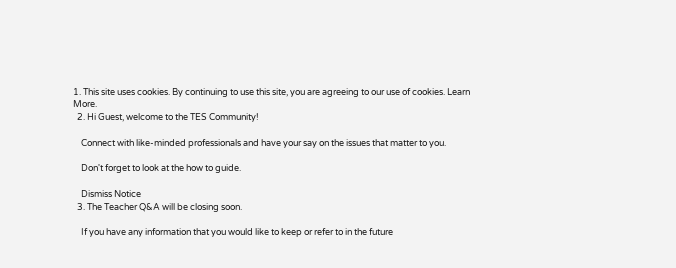1. This site uses cookies. By continuing to use this site, you are agreeing to our use of cookies. Learn More.
  2. Hi Guest, welcome to the TES Community!

    Connect with like-minded professionals and have your say on the issues that matter to you.

    Don't forget to look at the how to guide.

    Dismiss Notice
  3. The Teacher Q&A will be closing soon.

    If you have any information that you would like to keep or refer to in the future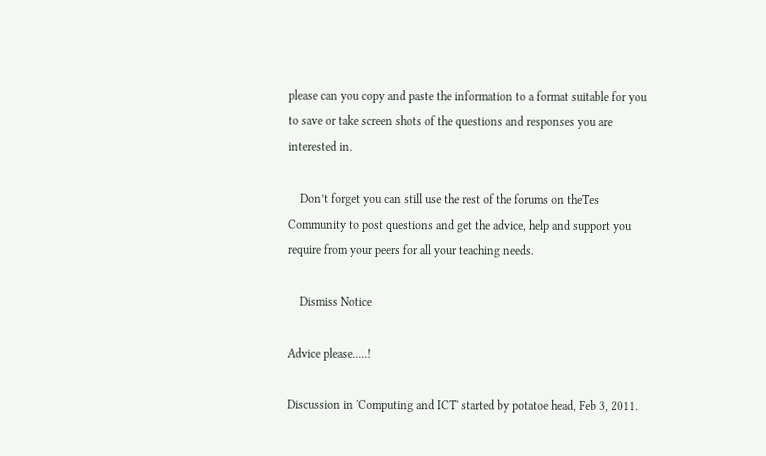please can you copy and paste the information to a format suitable for you to save or take screen shots of the questions and responses you are interested in.

    Don’t forget you can still use the rest of the forums on theTes Community to post questions and get the advice, help and support you require from your peers for all your teaching needs.

    Dismiss Notice

Advice please.....!

Discussion in 'Computing and ICT' started by potatoe head, Feb 3, 2011.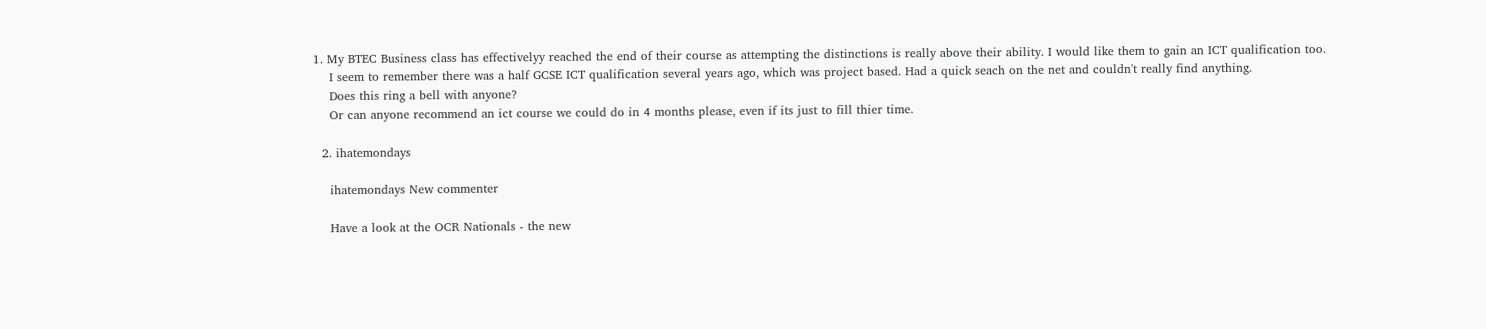1. My BTEC Business class has effectivelyy reached the end of their course as attempting the distinctions is really above their ability. I would like them to gain an ICT qualification too.
    I seem to remember there was a half GCSE ICT qualification several years ago, which was project based. Had a quick seach on the net and couldn't really find anything.
    Does this ring a bell with anyone?
    Or can anyone recommend an ict course we could do in 4 months please, even if its just to fill thier time.

  2. ihatemondays

    ihatemondays New commenter

    Have a look at the OCR Nationals - the new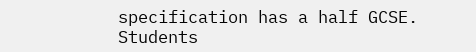specification has a half GCSE. Students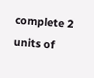complete 2 units of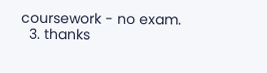coursework - no exam.
  3. thanks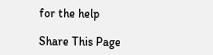for the help

Share This Page